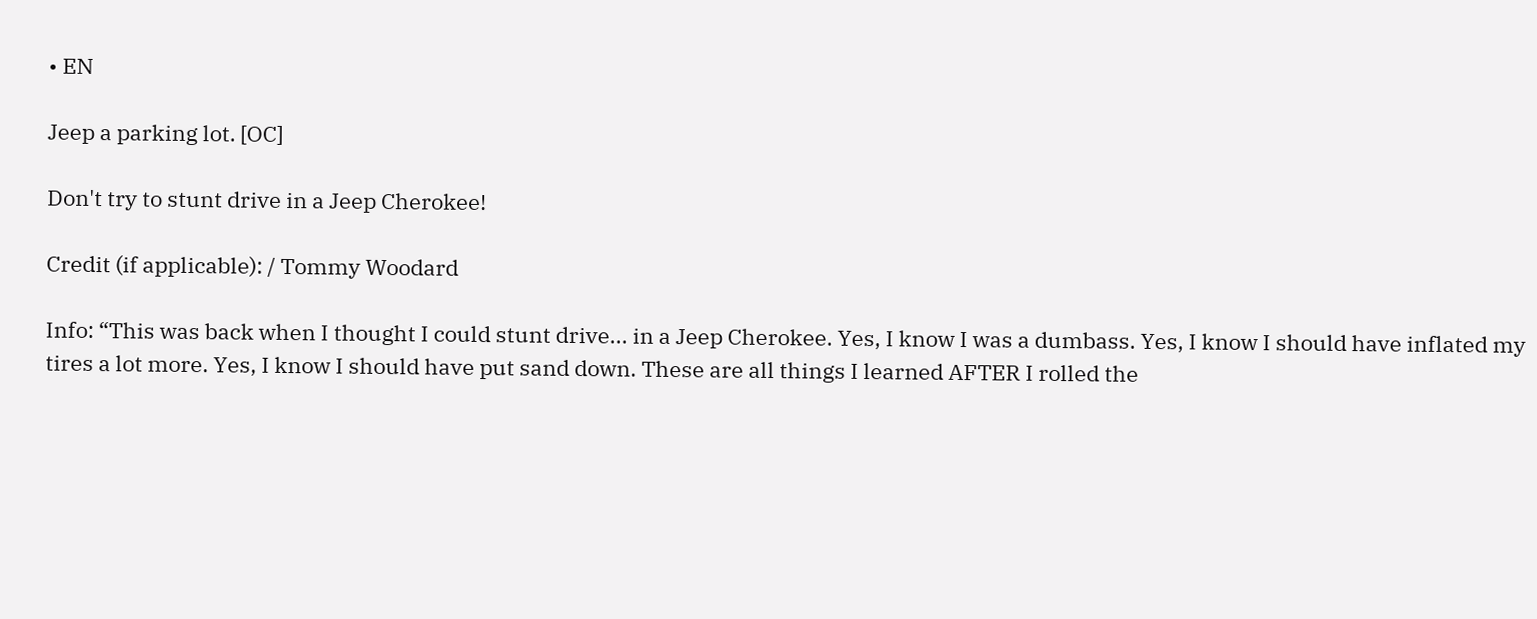• EN

Jeep a parking lot. [OC]

Don't try to stunt drive in a Jeep Cherokee!

Credit (if applicable): / Tommy Woodard

Info: “This was back when I thought I could stunt drive... in a Jeep Cherokee. Yes, I know I was a dumbass. Yes, I know I should have inflated my tires a lot more. Yes, I know I should have put sand down. These are all things I learned AFTER I rolled the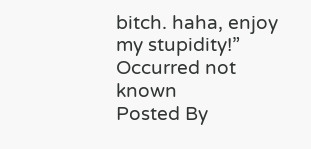bitch. haha, enjoy my stupidity!”
Occurred not known
Posted By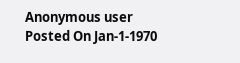Anonymous user
Posted On Jan-1-1970